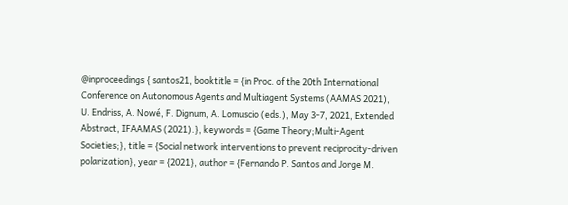@inproceedings { santos21, booktitle = {in Proc. of the 20th International Conference on Autonomous Agents and Multiagent Systems (AAMAS 2021), U. Endriss, A. Nowé, F. Dignum, A. Lomuscio (eds.), May 3-7, 2021, Extended Abstract, IFAAMAS (2021).}, keywords = {Game Theory;Multi-Agent Societies;}, title = {Social network interventions to prevent reciprocity-driven polarization}, year = {2021}, author = {Fernando P. Santos and Jorge M.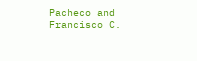Pacheco and Francisco C.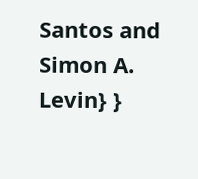Santos and Simon A. Levin} }